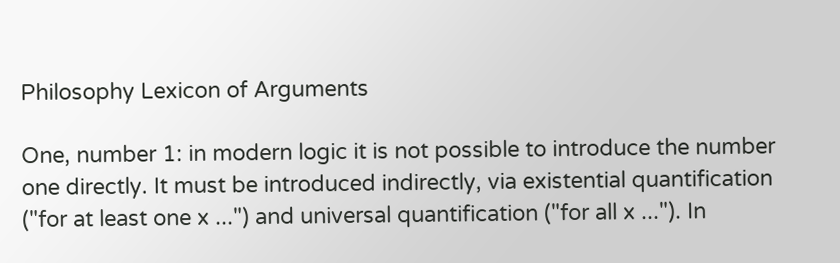Philosophy Lexicon of Arguments

One, number 1: in modern logic it is not possible to introduce the number one directly. It must be introduced indirectly, via existential quantification ("for at least one x ...") and universal quantification ("for all x ..."). In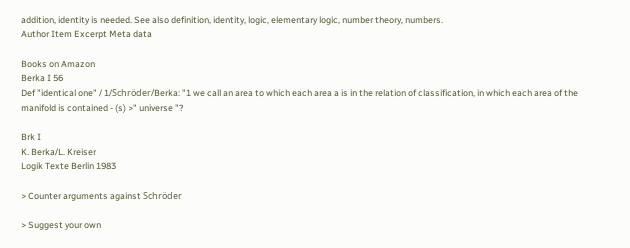addition, identity is needed. See also definition, identity, logic, elementary logic, number theory, numbers.
Author Item Excerpt Meta data

Books on Amazon
Berka I 56
Def "identical one" / 1/Schröder/Berka: "1 we call an area to which each area a is in the relation of classification, in which each area of the manifold is contained - (s) >" universe "?

Brk I
K. Berka/L. Kreiser
Logik Texte Berlin 1983

> Counter arguments against Schröder

> Suggest your own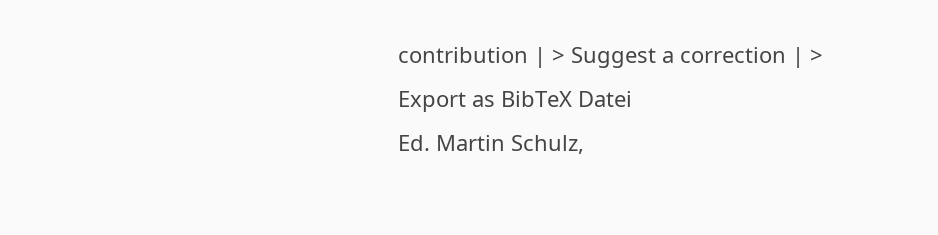contribution | > Suggest a correction | > Export as BibTeX Datei
Ed. Martin Schulz,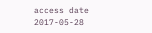access date 2017-05-28